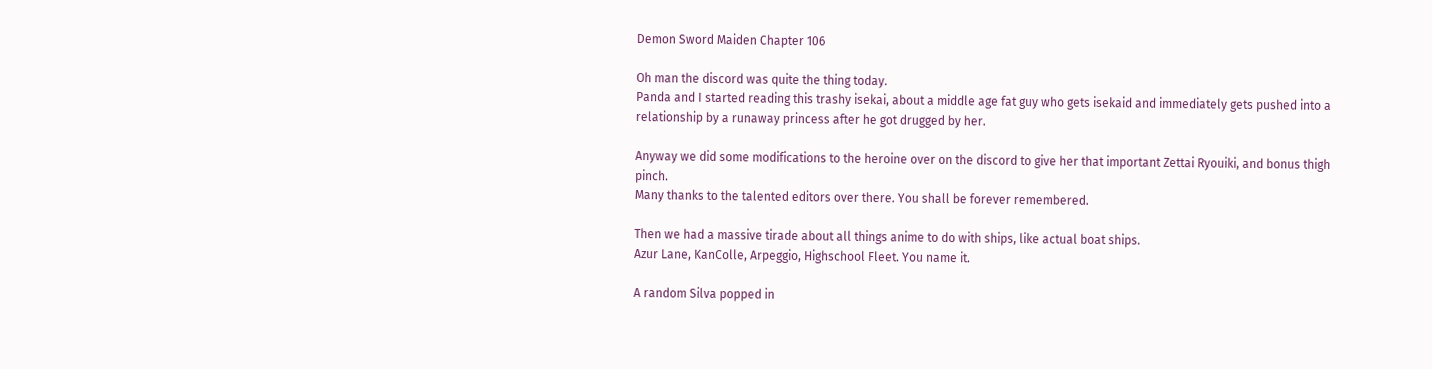Demon Sword Maiden Chapter 106

Oh man the discord was quite the thing today.
Panda and I started reading this trashy isekai, about a middle age fat guy who gets isekaid and immediately gets pushed into a relationship by a runaway princess after he got drugged by her.

Anyway we did some modifications to the heroine over on the discord to give her that important Zettai Ryouiki, and bonus thigh pinch.
Many thanks to the talented editors over there. You shall be forever remembered.

Then we had a massive tirade about all things anime to do with ships, like actual boat ships.
Azur Lane, KanColle, Arpeggio, Highschool Fleet. You name it.

A random Silva popped in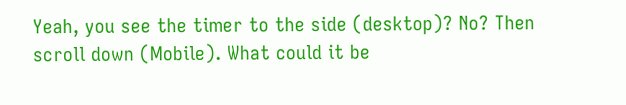Yeah, you see the timer to the side (desktop)? No? Then scroll down (Mobile). What could it be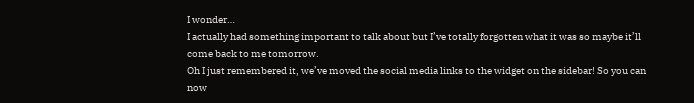I wonder…
I actually had something important to talk about but I’ve totally forgotten what it was so maybe it’ll come back to me tomorrow.
Oh I just remembered it, we’ve moved the social media links to the widget on the sidebar! So you can now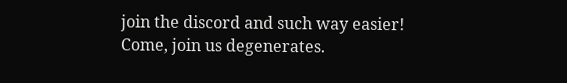join the discord and such way easier!
Come, join us degenerates.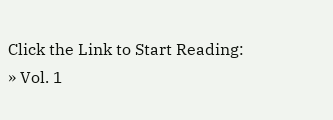Click the Link to Start Reading:
» Vol. 1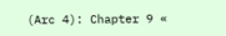(Arc 4): Chapter 9 «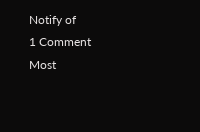Notify of
1 Comment
Most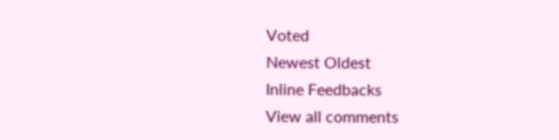Voted
Newest Oldest
Inline Feedbacks
View all comments